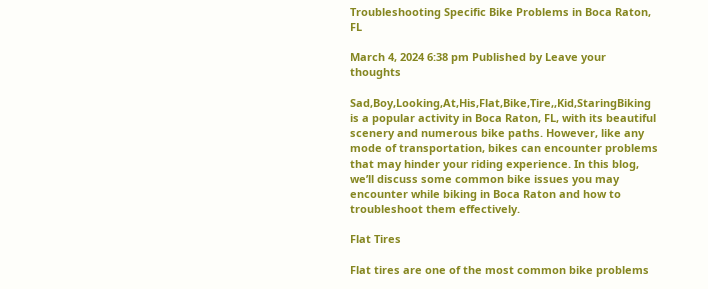Troubleshooting Specific Bike Problems in Boca Raton, FL

March 4, 2024 6:38 pm Published by Leave your thoughts

Sad,Boy,Looking,At,His,Flat,Bike,Tire,,Kid,StaringBiking is a popular activity in Boca Raton, FL, with its beautiful scenery and numerous bike paths. However, like any mode of transportation, bikes can encounter problems that may hinder your riding experience. In this blog, we’ll discuss some common bike issues you may encounter while biking in Boca Raton and how to troubleshoot them effectively.

Flat Tires

Flat tires are one of the most common bike problems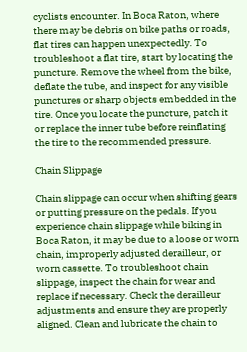cyclists encounter. In Boca Raton, where there may be debris on bike paths or roads, flat tires can happen unexpectedly. To troubleshoot a flat tire, start by locating the puncture. Remove the wheel from the bike, deflate the tube, and inspect for any visible punctures or sharp objects embedded in the tire. Once you locate the puncture, patch it or replace the inner tube before reinflating the tire to the recommended pressure.

Chain Slippage

Chain slippage can occur when shifting gears or putting pressure on the pedals. If you experience chain slippage while biking in Boca Raton, it may be due to a loose or worn chain, improperly adjusted derailleur, or worn cassette. To troubleshoot chain slippage, inspect the chain for wear and replace if necessary. Check the derailleur adjustments and ensure they are properly aligned. Clean and lubricate the chain to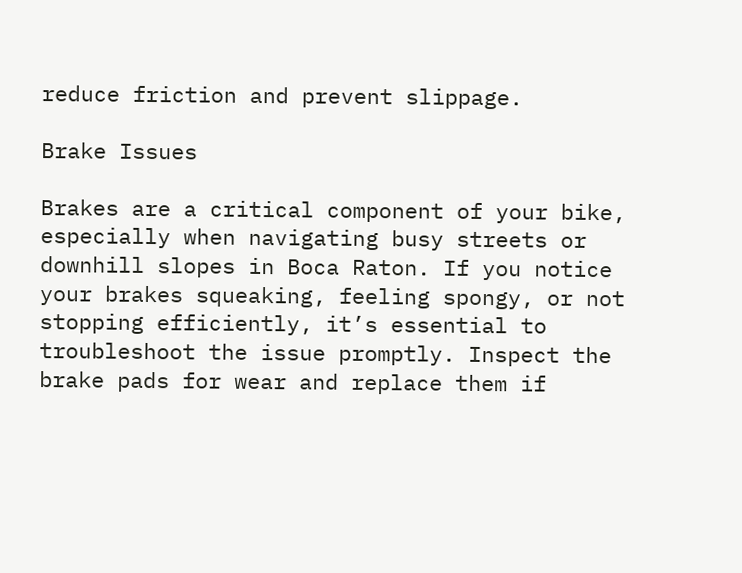reduce friction and prevent slippage.

Brake Issues

Brakes are a critical component of your bike, especially when navigating busy streets or downhill slopes in Boca Raton. If you notice your brakes squeaking, feeling spongy, or not stopping efficiently, it’s essential to troubleshoot the issue promptly. Inspect the brake pads for wear and replace them if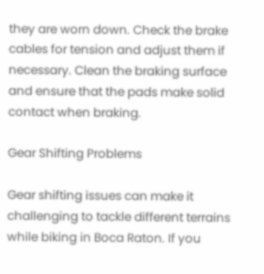they are worn down. Check the brake cables for tension and adjust them if necessary. Clean the braking surface and ensure that the pads make solid contact when braking.

Gear Shifting Problems

Gear shifting issues can make it challenging to tackle different terrains while biking in Boca Raton. If you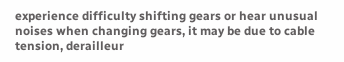experience difficulty shifting gears or hear unusual noises when changing gears, it may be due to cable tension, derailleur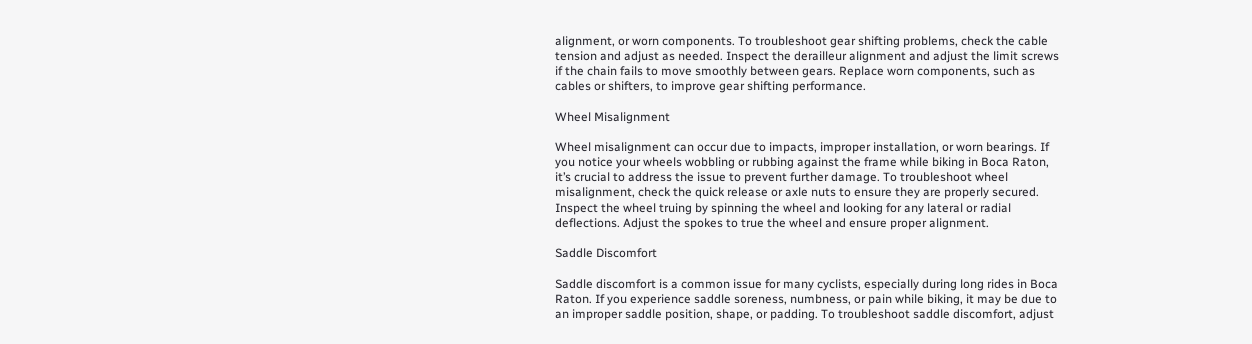alignment, or worn components. To troubleshoot gear shifting problems, check the cable tension and adjust as needed. Inspect the derailleur alignment and adjust the limit screws if the chain fails to move smoothly between gears. Replace worn components, such as cables or shifters, to improve gear shifting performance.

Wheel Misalignment

Wheel misalignment can occur due to impacts, improper installation, or worn bearings. If you notice your wheels wobbling or rubbing against the frame while biking in Boca Raton, it’s crucial to address the issue to prevent further damage. To troubleshoot wheel misalignment, check the quick release or axle nuts to ensure they are properly secured. Inspect the wheel truing by spinning the wheel and looking for any lateral or radial deflections. Adjust the spokes to true the wheel and ensure proper alignment.

Saddle Discomfort

Saddle discomfort is a common issue for many cyclists, especially during long rides in Boca Raton. If you experience saddle soreness, numbness, or pain while biking, it may be due to an improper saddle position, shape, or padding. To troubleshoot saddle discomfort, adjust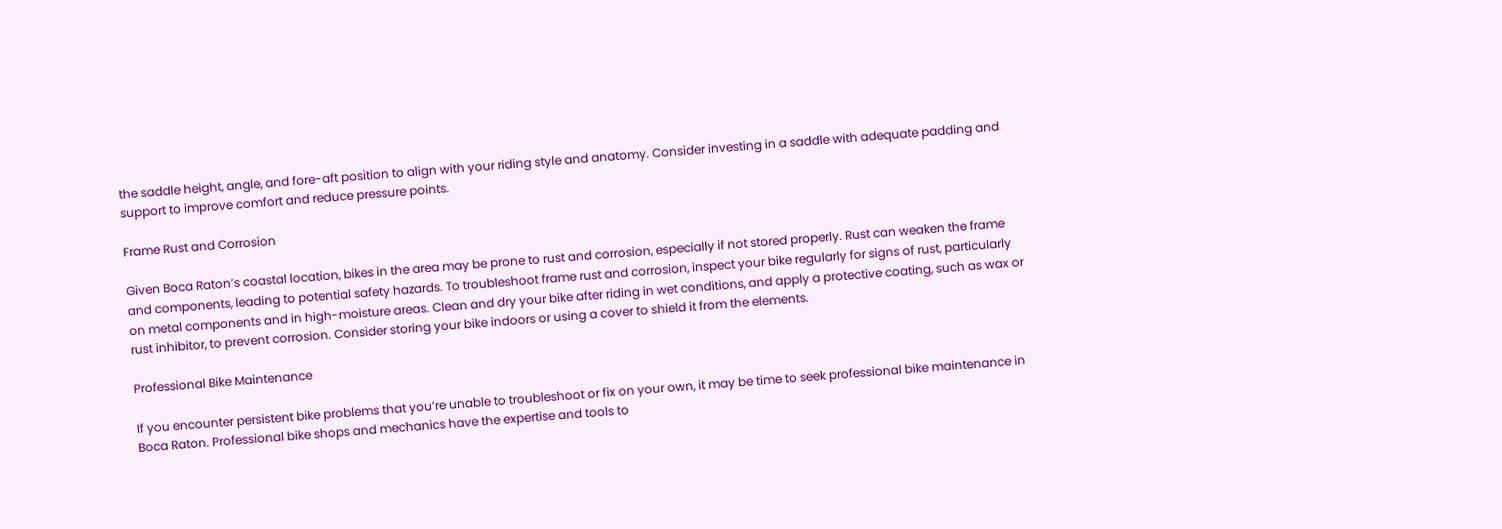the saddle height, angle, and fore-aft position to align with your riding style and anatomy. Consider investing in a saddle with adequate padding and support to improve comfort and reduce pressure points.

Frame Rust and Corrosion

Given Boca Raton’s coastal location, bikes in the area may be prone to rust and corrosion, especially if not stored properly. Rust can weaken the frame and components, leading to potential safety hazards. To troubleshoot frame rust and corrosion, inspect your bike regularly for signs of rust, particularly on metal components and in high-moisture areas. Clean and dry your bike after riding in wet conditions, and apply a protective coating, such as wax or rust inhibitor, to prevent corrosion. Consider storing your bike indoors or using a cover to shield it from the elements.

Professional Bike Maintenance

If you encounter persistent bike problems that you’re unable to troubleshoot or fix on your own, it may be time to seek professional bike maintenance in Boca Raton. Professional bike shops and mechanics have the expertise and tools to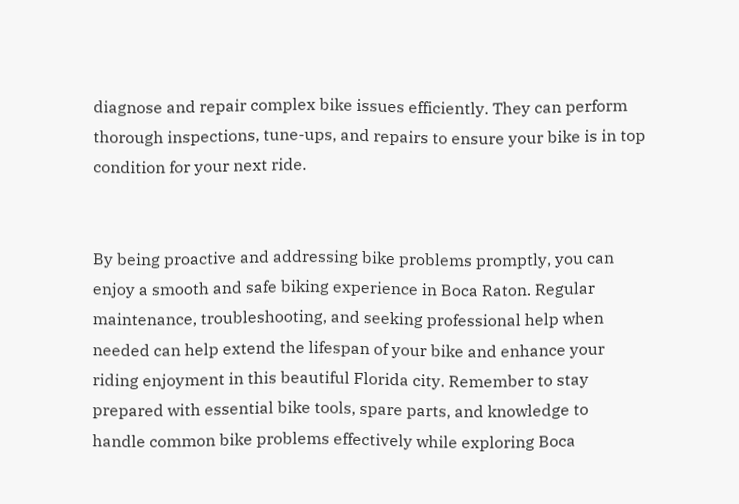diagnose and repair complex bike issues efficiently. They can perform thorough inspections, tune-ups, and repairs to ensure your bike is in top condition for your next ride.


By being proactive and addressing bike problems promptly, you can enjoy a smooth and safe biking experience in Boca Raton. Regular maintenance, troubleshooting, and seeking professional help when needed can help extend the lifespan of your bike and enhance your riding enjoyment in this beautiful Florida city. Remember to stay prepared with essential bike tools, spare parts, and knowledge to handle common bike problems effectively while exploring Boca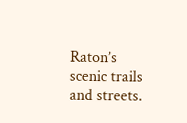Raton’s scenic trails and streets.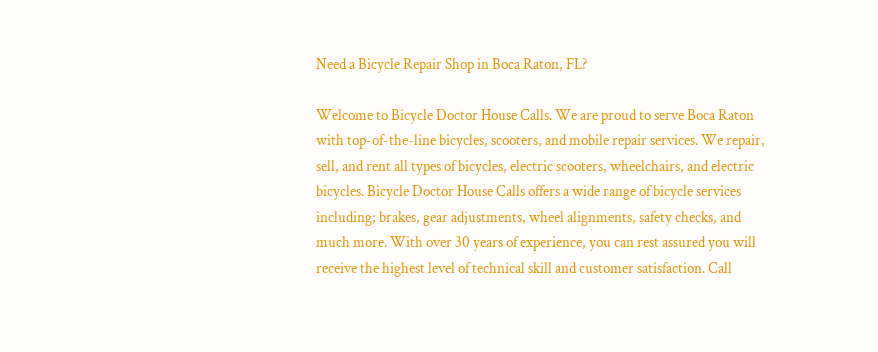Need a Bicycle Repair Shop in Boca Raton, FL?

Welcome to Bicycle Doctor House Calls. We are proud to serve Boca Raton with top-of-the-line bicycles, scooters, and mobile repair services. We repair, sell, and rent all types of bicycles, electric scooters, wheelchairs, and electric bicycles. Bicycle Doctor House Calls offers a wide range of bicycle services including; brakes, gear adjustments, wheel alignments, safety checks, and much more. With over 30 years of experience, you can rest assured you will receive the highest level of technical skill and customer satisfaction. Call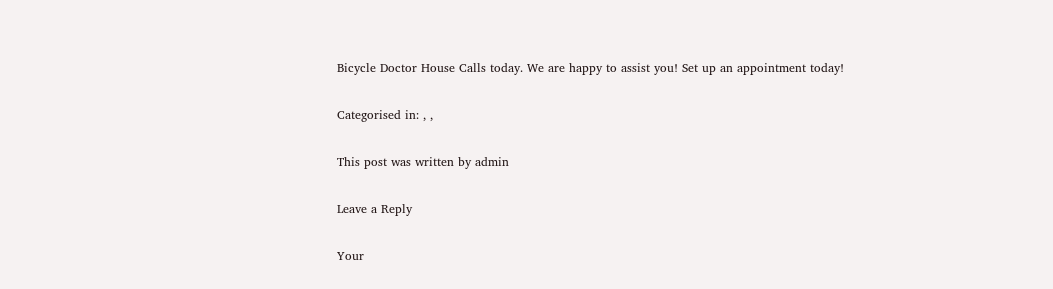Bicycle Doctor House Calls today. We are happy to assist you! Set up an appointment today!

Categorised in: , ,

This post was written by admin

Leave a Reply

Your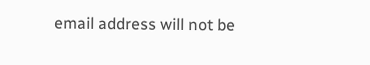email address will not be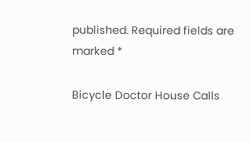published. Required fields are marked *

Bicycle Doctor House Calls